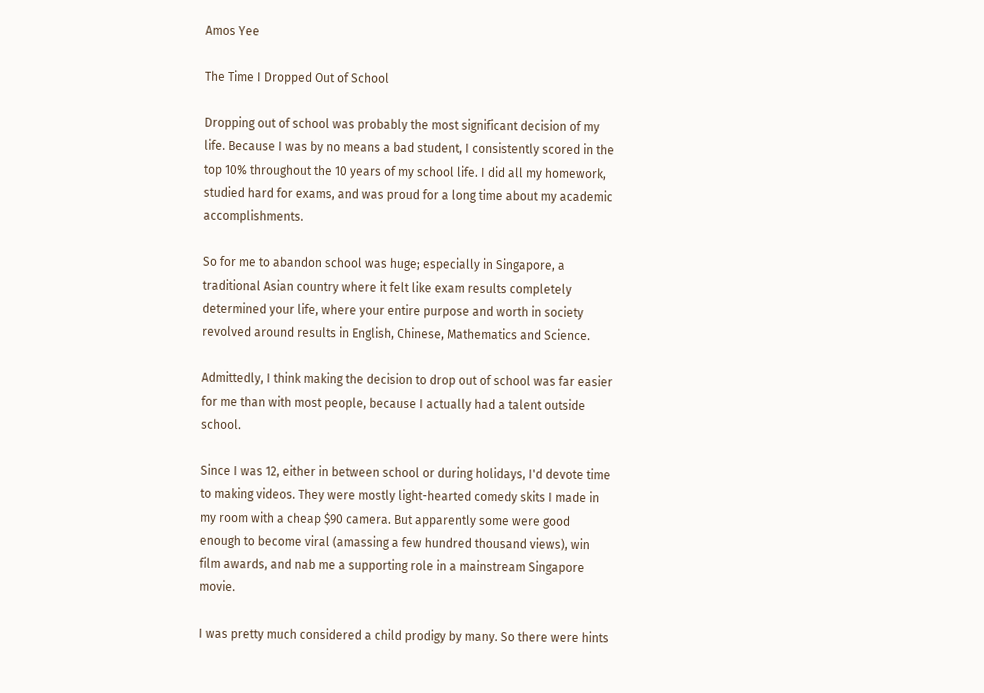Amos Yee

The Time I Dropped Out of School

Dropping out of school was probably the most significant decision of my life. Because I was by no means a bad student, I consistently scored in the top 10% throughout the 10 years of my school life. I did all my homework, studied hard for exams, and was proud for a long time about my academic accomplishments.

So for me to abandon school was huge; especially in Singapore, a traditional Asian country where it felt like exam results completely determined your life, where your entire purpose and worth in society revolved around results in English, Chinese, Mathematics and Science.

Admittedly, I think making the decision to drop out of school was far easier for me than with most people, because I actually had a talent outside school.

Since I was 12, either in between school or during holidays, I'd devote time to making videos. They were mostly light-hearted comedy skits I made in my room with a cheap $90 camera. But apparently some were good enough to become viral (amassing a few hundred thousand views), win film awards, and nab me a supporting role in a mainstream Singapore movie.

I was pretty much considered a child prodigy by many. So there were hints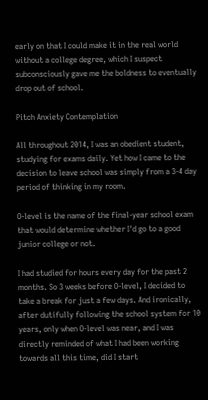early on that I could make it in the real world without a college degree, which I suspect subconsciously gave me the boldness to eventually drop out of school.

Pitch Anxiety Contemplation

All throughout 2014, I was an obedient student, studying for exams daily. Yet how I came to the decision to leave school was simply from a 3-4 day period of thinking in my room.

O-level is the name of the final-year school exam that would determine whether I'd go to a good junior college or not.

I had studied for hours every day for the past 2 months. So 3 weeks before O-level, I decided to take a break for just a few days. And ironically, after dutifully following the school system for 10 years, only when O-level was near, and I was directly reminded of what I had been working towards all this time, did I start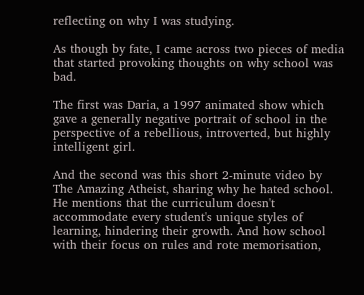reflecting on why I was studying.

As though by fate, I came across two pieces of media that started provoking thoughts on why school was bad.

The first was Daria, a 1997 animated show which gave a generally negative portrait of school in the perspective of a rebellious, introverted, but highly intelligent girl.

And the second was this short 2-minute video by The Amazing Atheist, sharing why he hated school. He mentions that the curriculum doesn't accommodate every student's unique styles of learning, hindering their growth. And how school with their focus on rules and rote memorisation,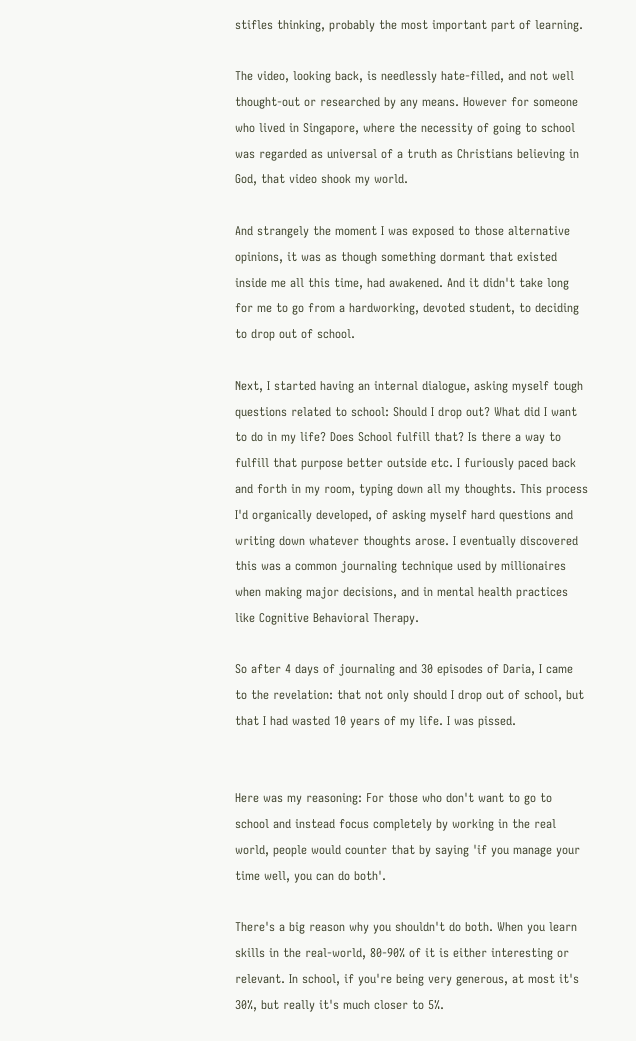stifles thinking, probably the most important part of learning.

The video, looking back, is needlessly hate-filled, and not well thought-out or researched by any means. However for someone who lived in Singapore, where the necessity of going to school was regarded as universal of a truth as Christians believing in God, that video shook my world.

And strangely the moment I was exposed to those alternative opinions, it was as though something dormant that existed inside me all this time, had awakened. And it didn't take long for me to go from a hardworking, devoted student, to deciding to drop out of school.

Next, I started having an internal dialogue, asking myself tough questions related to school: Should I drop out? What did I want to do in my life? Does School fulfill that? Is there a way to fulfill that purpose better outside etc. I furiously paced back and forth in my room, typing down all my thoughts. This process I'd organically developed, of asking myself hard questions and writing down whatever thoughts arose. I eventually discovered this was a common journaling technique used by millionaires when making major decisions, and in mental health practices like Cognitive Behavioral Therapy.

So after 4 days of journaling and 30 episodes of Daria, I came to the revelation: that not only should I drop out of school, but that I had wasted 10 years of my life. I was pissed.


Here was my reasoning: For those who don't want to go to school and instead focus completely by working in the real world, people would counter that by saying 'if you manage your time well, you can do both'.

There's a big reason why you shouldn't do both. When you learn skills in the real-world, 80-90% of it is either interesting or relevant. In school, if you're being very generous, at most it's 30%, but really it's much closer to 5%.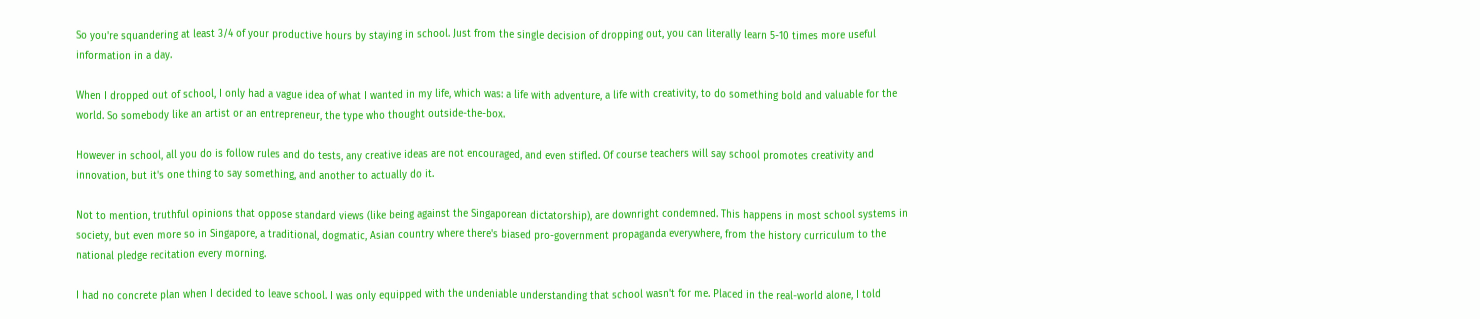So you're squandering at least 3/4 of your productive hours by staying in school. Just from the single decision of dropping out, you can literally learn 5-10 times more useful information in a day.

When I dropped out of school, I only had a vague idea of what I wanted in my life, which was: a life with adventure, a life with creativity, to do something bold and valuable for the world. So somebody like an artist or an entrepreneur, the type who thought outside-the-box.

However in school, all you do is follow rules and do tests, any creative ideas are not encouraged, and even stifled. Of course teachers will say school promotes creativity and innovation, but it's one thing to say something, and another to actually do it.

Not to mention, truthful opinions that oppose standard views (like being against the Singaporean dictatorship), are downright condemned. This happens in most school systems in society, but even more so in Singapore, a traditional, dogmatic, Asian country where there's biased pro-government propaganda everywhere, from the history curriculum to the national pledge recitation every morning.

I had no concrete plan when I decided to leave school. I was only equipped with the undeniable understanding that school wasn't for me. Placed in the real-world alone, I told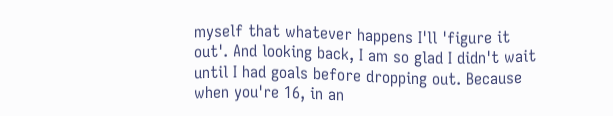myself that whatever happens I'll 'figure it out'. And looking back, I am so glad I didn't wait until I had goals before dropping out. Because when you're 16, in an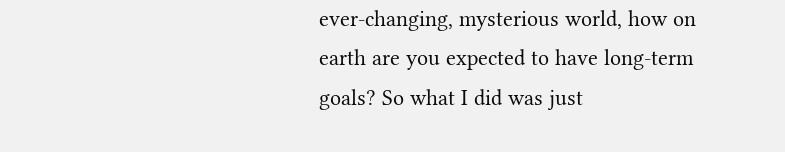ever-changing, mysterious world, how on earth are you expected to have long-term goals? So what I did was just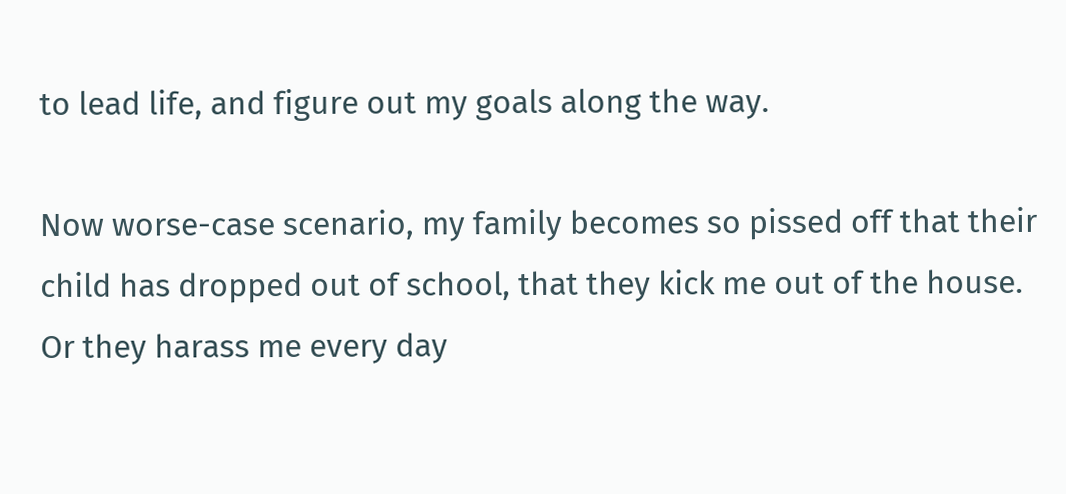to lead life, and figure out my goals along the way.

Now worse-case scenario, my family becomes so pissed off that their child has dropped out of school, that they kick me out of the house. Or they harass me every day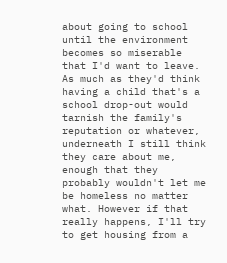about going to school until the environment becomes so miserable that I'd want to leave. As much as they'd think having a child that's a school drop-out would tarnish the family's reputation or whatever, underneath I still think they care about me, enough that they probably wouldn't let me be homeless no matter what. However if that really happens, I'll try to get housing from a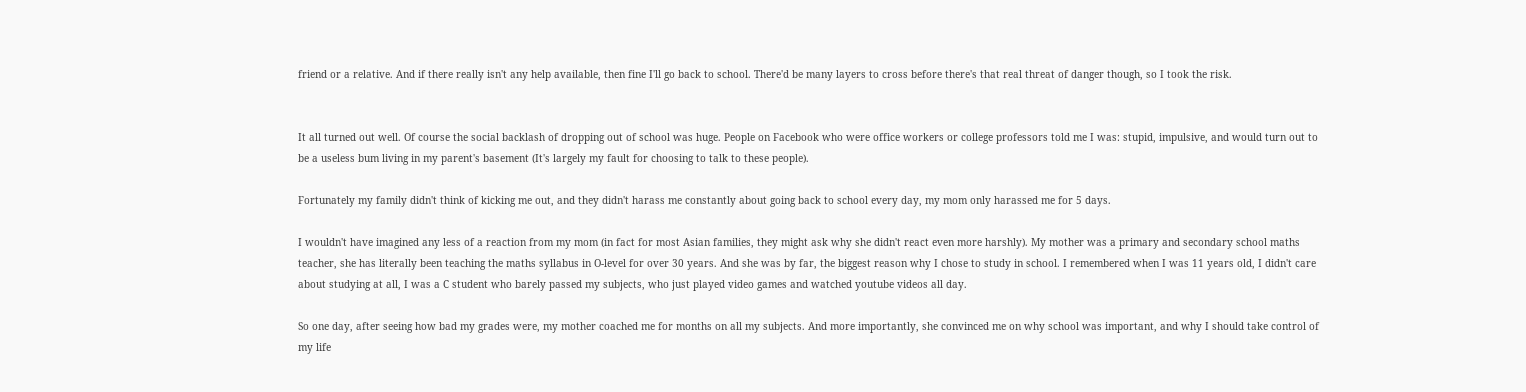friend or a relative. And if there really isn't any help available, then fine I'll go back to school. There'd be many layers to cross before there's that real threat of danger though, so I took the risk.


It all turned out well. Of course the social backlash of dropping out of school was huge. People on Facebook who were office workers or college professors told me I was: stupid, impulsive, and would turn out to be a useless bum living in my parent's basement (It's largely my fault for choosing to talk to these people).

Fortunately my family didn't think of kicking me out, and they didn't harass me constantly about going back to school every day, my mom only harassed me for 5 days.

I wouldn't have imagined any less of a reaction from my mom (in fact for most Asian families, they might ask why she didn't react even more harshly). My mother was a primary and secondary school maths teacher, she has literally been teaching the maths syllabus in O-level for over 30 years. And she was by far, the biggest reason why I chose to study in school. I remembered when I was 11 years old, I didn't care about studying at all, I was a C student who barely passed my subjects, who just played video games and watched youtube videos all day.

So one day, after seeing how bad my grades were, my mother coached me for months on all my subjects. And more importantly, she convinced me on why school was important, and why I should take control of my life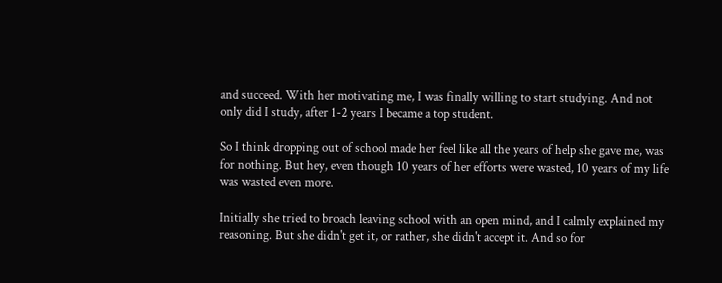and succeed. With her motivating me, I was finally willing to start studying. And not only did I study, after 1-2 years I became a top student.

So I think dropping out of school made her feel like all the years of help she gave me, was for nothing. But hey, even though 10 years of her efforts were wasted, 10 years of my life was wasted even more.

Initially she tried to broach leaving school with an open mind, and I calmly explained my reasoning. But she didn't get it, or rather, she didn't accept it. And so for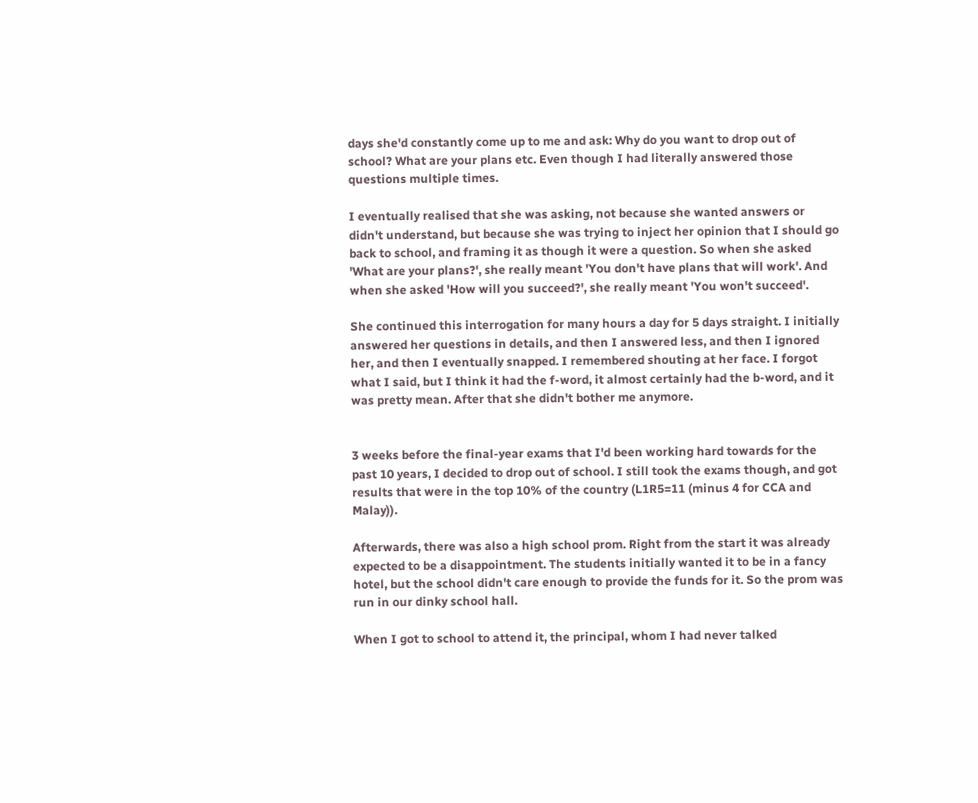days she'd constantly come up to me and ask: Why do you want to drop out of school? What are your plans etc. Even though I had literally answered those questions multiple times.

I eventually realised that she was asking, not because she wanted answers or didn't understand, but because she was trying to inject her opinion that I should go back to school, and framing it as though it were a question. So when she asked 'What are your plans?', she really meant 'You don't have plans that will work'. And when she asked 'How will you succeed?', she really meant 'You won't succeed'.

She continued this interrogation for many hours a day for 5 days straight. I initially answered her questions in details, and then I answered less, and then I ignored her, and then I eventually snapped. I remembered shouting at her face. I forgot what I said, but I think it had the f-word, it almost certainly had the b-word, and it was pretty mean. After that she didn't bother me anymore.


3 weeks before the final-year exams that I'd been working hard towards for the past 10 years, I decided to drop out of school. I still took the exams though, and got results that were in the top 10% of the country (L1R5=11 (minus 4 for CCA and Malay)).

Afterwards, there was also a high school prom. Right from the start it was already expected to be a disappointment. The students initially wanted it to be in a fancy hotel, but the school didn't care enough to provide the funds for it. So the prom was run in our dinky school hall.

When I got to school to attend it, the principal, whom I had never talked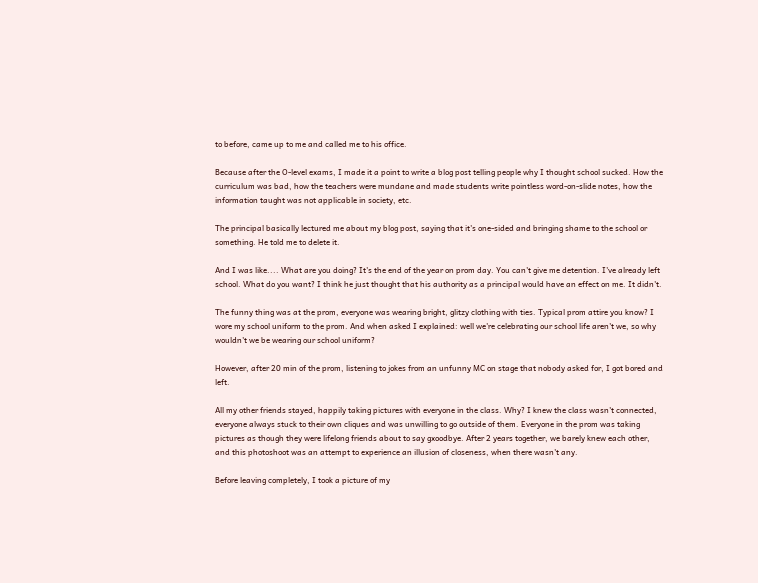to before, came up to me and called me to his office.

Because after the O-level exams, I made it a point to write a blog post telling people why I thought school sucked. How the curriculum was bad, how the teachers were mundane and made students write pointless word-on-slide notes, how the information taught was not applicable in society, etc.

The principal basically lectured me about my blog post, saying that it's one-sided and bringing shame to the school or something. He told me to delete it.

And I was like.... What are you doing? It's the end of the year on prom day. You can't give me detention. I've already left school. What do you want? I think he just thought that his authority as a principal would have an effect on me. It didn't.

The funny thing was at the prom, everyone was wearing bright, glitzy clothing with ties. Typical prom attire you know? I wore my school uniform to the prom. And when asked I explained: well we're celebrating our school life aren't we, so why wouldn't we be wearing our school uniform?

However, after 20 min of the prom, listening to jokes from an unfunny MC on stage that nobody asked for, I got bored and left.

All my other friends stayed, happily taking pictures with everyone in the class. Why? I knew the class wasn't connected, everyone always stuck to their own cliques and was unwilling to go outside of them. Everyone in the prom was taking pictures as though they were lifelong friends about to say gxoodbye. After 2 years together, we barely knew each other, and this photoshoot was an attempt to experience an illusion of closeness, when there wasn't any.

Before leaving completely, I took a picture of my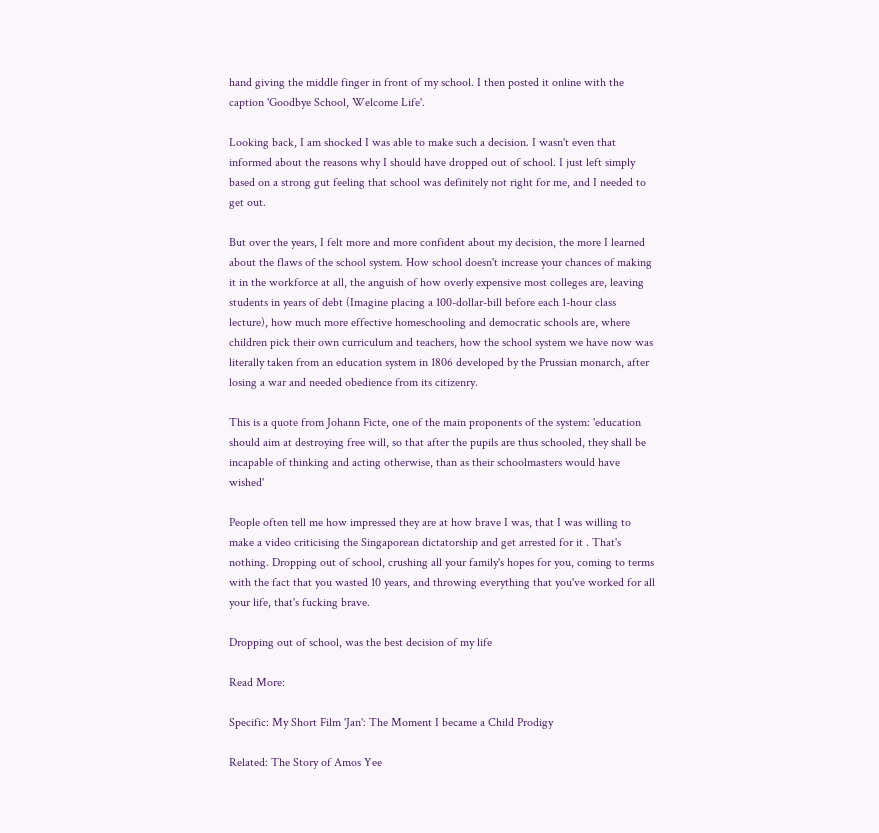hand giving the middle finger in front of my school. I then posted it online with the caption 'Goodbye School, Welcome Life'.

Looking back, I am shocked I was able to make such a decision. I wasn't even that informed about the reasons why I should have dropped out of school. I just left simply based on a strong gut feeling that school was definitely not right for me, and I needed to get out.

But over the years, I felt more and more confident about my decision, the more I learned about the flaws of the school system. How school doesn't increase your chances of making it in the workforce at all, the anguish of how overly expensive most colleges are, leaving students in years of debt (Imagine placing a 100-dollar-bill before each 1-hour class lecture), how much more effective homeschooling and democratic schools are, where children pick their own curriculum and teachers, how the school system we have now was literally taken from an education system in 1806 developed by the Prussian monarch, after losing a war and needed obedience from its citizenry.

This is a quote from Johann Ficte, one of the main proponents of the system: 'education should aim at destroying free will, so that after the pupils are thus schooled, they shall be incapable of thinking and acting otherwise, than as their schoolmasters would have wished'

People often tell me how impressed they are at how brave I was, that I was willing to make a video criticising the Singaporean dictatorship and get arrested for it . That's nothing. Dropping out of school, crushing all your family's hopes for you, coming to terms with the fact that you wasted 10 years, and throwing everything that you've worked for all your life, that's fucking brave.

Dropping out of school, was the best decision of my life

Read More:

Specific: My Short Film 'Jan': The Moment I became a Child Prodigy

Related: The Story of Amos Yee